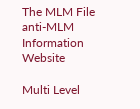The MLM File anti-MLM Information Website

Multi Level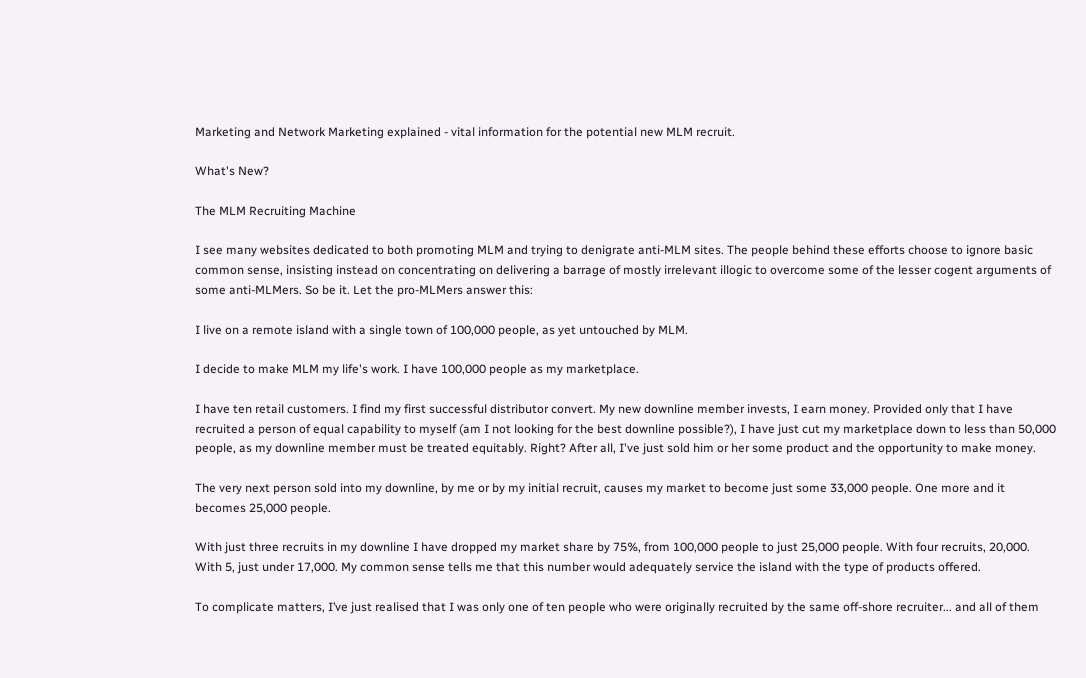Marketing and Network Marketing explained - vital information for the potential new MLM recruit.

What's New?

The MLM Recruiting Machine

I see many websites dedicated to both promoting MLM and trying to denigrate anti-MLM sites. The people behind these efforts choose to ignore basic common sense, insisting instead on concentrating on delivering a barrage of mostly irrelevant illogic to overcome some of the lesser cogent arguments of some anti-MLMers. So be it. Let the pro-MLMers answer this:

I live on a remote island with a single town of 100,000 people, as yet untouched by MLM.

I decide to make MLM my life's work. I have 100,000 people as my marketplace.

I have ten retail customers. I find my first successful distributor convert. My new downline member invests, I earn money. Provided only that I have recruited a person of equal capability to myself (am I not looking for the best downline possible?), I have just cut my marketplace down to less than 50,000 people, as my downline member must be treated equitably. Right? After all, I've just sold him or her some product and the opportunity to make money.

The very next person sold into my downline, by me or by my initial recruit, causes my market to become just some 33,000 people. One more and it becomes 25,000 people.

With just three recruits in my downline I have dropped my market share by 75%, from 100,000 people to just 25,000 people. With four recruits, 20,000. With 5, just under 17,000. My common sense tells me that this number would adequately service the island with the type of products offered.

To complicate matters, I’ve just realised that I was only one of ten people who were originally recruited by the same off-shore recruiter... and all of them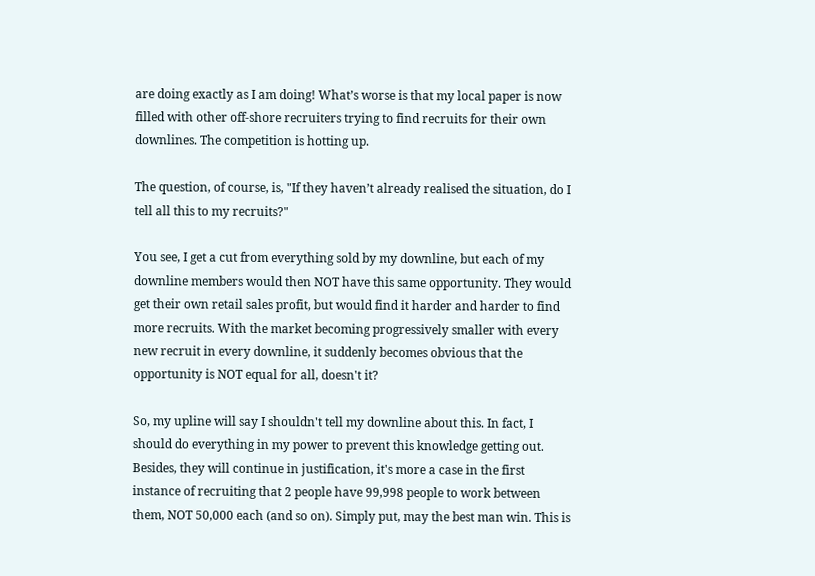are doing exactly as I am doing! What’s worse is that my local paper is now filled with other off-shore recruiters trying to find recruits for their own downlines. The competition is hotting up.

The question, of course, is, "If they haven’t already realised the situation, do I tell all this to my recruits?"

You see, I get a cut from everything sold by my downline, but each of my downline members would then NOT have this same opportunity. They would get their own retail sales profit, but would find it harder and harder to find more recruits. With the market becoming progressively smaller with every new recruit in every downline, it suddenly becomes obvious that the opportunity is NOT equal for all, doesn't it?

So, my upline will say I shouldn't tell my downline about this. In fact, I should do everything in my power to prevent this knowledge getting out. Besides, they will continue in justification, it's more a case in the first instance of recruiting that 2 people have 99,998 people to work between them, NOT 50,000 each (and so on). Simply put, may the best man win. This is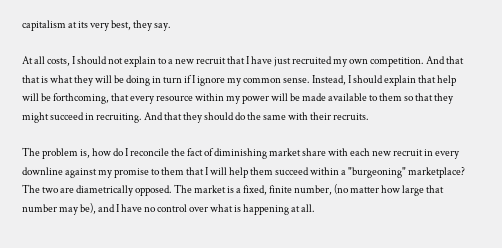capitalism at its very best, they say.

At all costs, I should not explain to a new recruit that I have just recruited my own competition. And that that is what they will be doing in turn if I ignore my common sense. Instead, I should explain that help will be forthcoming, that every resource within my power will be made available to them so that they might succeed in recruiting. And that they should do the same with their recruits.

The problem is, how do I reconcile the fact of diminishing market share with each new recruit in every downline against my promise to them that I will help them succeed within a "burgeoning" marketplace? The two are diametrically opposed. The market is a fixed, finite number, (no matter how large that number may be), and I have no control over what is happening at all.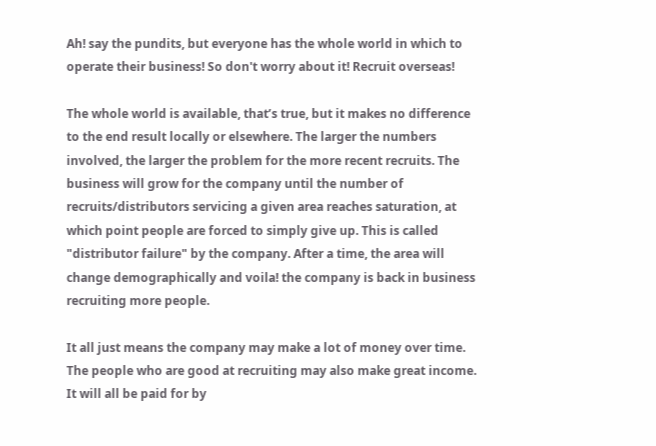Ah! say the pundits, but everyone has the whole world in which to operate their business! So don't worry about it! Recruit overseas!

The whole world is available, that’s true, but it makes no difference to the end result locally or elsewhere. The larger the numbers involved, the larger the problem for the more recent recruits. The business will grow for the company until the number of recruits/distributors servicing a given area reaches saturation, at which point people are forced to simply give up. This is called "distributor failure" by the company. After a time, the area will change demographically and voila! the company is back in business recruiting more people.

It all just means the company may make a lot of money over time. The people who are good at recruiting may also make great income. It will all be paid for by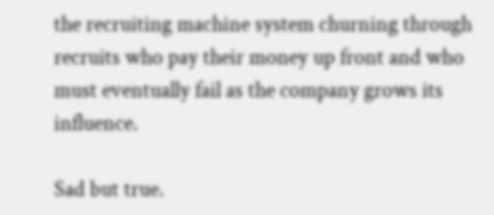the recruiting machine system churning through recruits who pay their money up front and who must eventually fail as the company grows its influence.

Sad but true.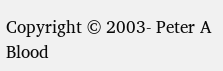Copyright © 2003- Peter A Blood